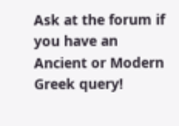Ask at the forum if you have an Ancient or Modern Greek query!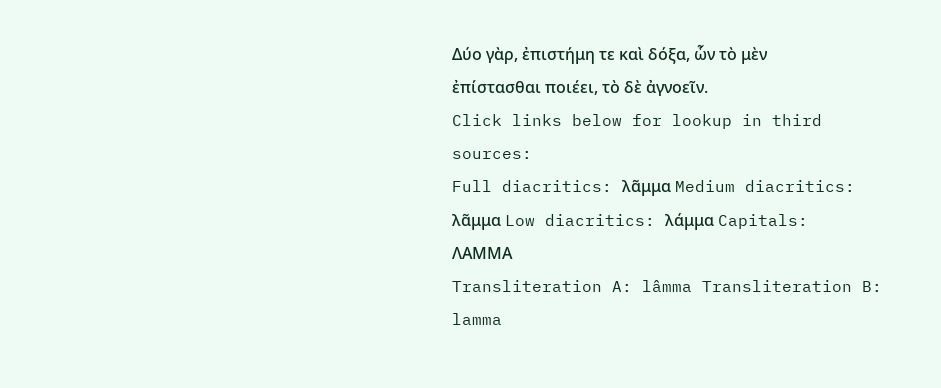Δύο γὰρ, ἐπιστήμη τε καὶ δόξα, ὧν τὸ μὲν ἐπίστασθαι ποιέει, τὸ δὲ ἀγνοεῖν.
Click links below for lookup in third sources:
Full diacritics: λᾶμμα Medium diacritics: λᾶμμα Low diacritics: λάμμα Capitals: ΛΑΜΜΑ
Transliteration A: lâmma Transliteration B: lamma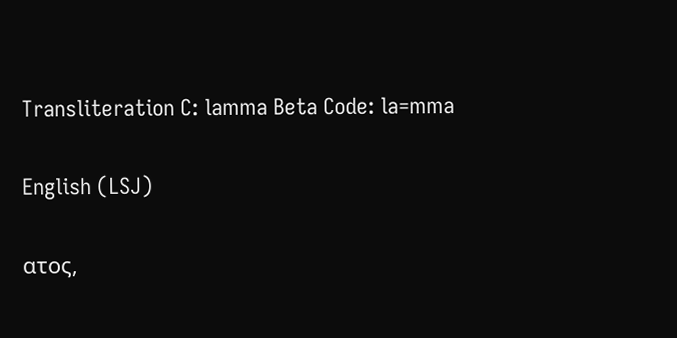Transliteration C: lamma Beta Code: la=mma

English (LSJ)

ατος,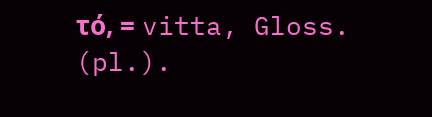τό, = vitta, Gloss. (pl.).